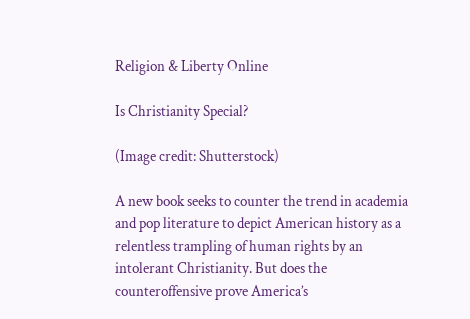Religion & Liberty Online

Is Christianity Special?

(Image credit: Shutterstock)

A new book seeks to counter the trend in academia and pop literature to depict American history as a relentless trampling of human rights by an intolerant Christianity. But does the counteroffensive prove America’s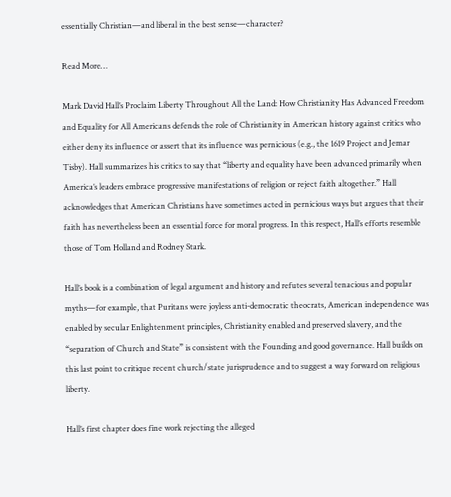essentially Christian—and liberal in the best sense—character?

Read More…

Mark David Hall’s Proclaim Liberty Throughout All the Land: How Christianity Has Advanced Freedom and Equality for All Americans defends the role of Christianity in American history against critics who either deny its influence or assert that its influence was pernicious (e.g., the 1619 Project and Jemar Tisby). Hall summarizes his critics to say that “liberty and equality have been advanced primarily when America’s leaders embrace progressive manifestations of religion or reject faith altogether.” Hall acknowledges that American Christians have sometimes acted in pernicious ways but argues that their faith has nevertheless been an essential force for moral progress. In this respect, Hall’s efforts resemble those of Tom Holland and Rodney Stark.

Hall’s book is a combination of legal argument and history and refutes several tenacious and popular myths—for example, that Puritans were joyless anti-democratic theocrats, American independence was enabled by secular Enlightenment principles, Christianity enabled and preserved slavery, and the “separation of Church and State” is consistent with the Founding and good governance. Hall builds on this last point to critique recent church/state jurisprudence and to suggest a way forward on religious liberty.

Hall’s first chapter does fine work rejecting the alleged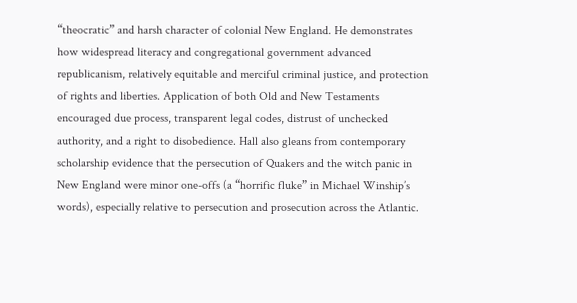“theocratic” and harsh character of colonial New England. He demonstrates how widespread literacy and congregational government advanced republicanism, relatively equitable and merciful criminal justice, and protection of rights and liberties. Application of both Old and New Testaments encouraged due process, transparent legal codes, distrust of unchecked authority, and a right to disobedience. Hall also gleans from contemporary scholarship evidence that the persecution of Quakers and the witch panic in New England were minor one-offs (a “horrific fluke” in Michael Winship’s words), especially relative to persecution and prosecution across the Atlantic.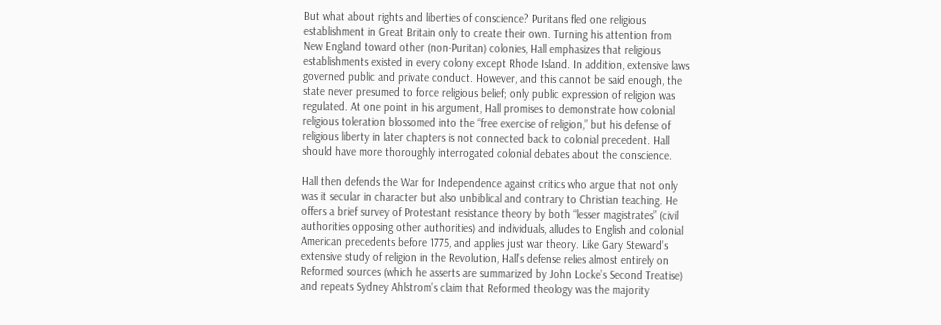But what about rights and liberties of conscience? Puritans fled one religious establishment in Great Britain only to create their own. Turning his attention from New England toward other (non-Puritan) colonies, Hall emphasizes that religious establishments existed in every colony except Rhode Island. In addition, extensive laws governed public and private conduct. However, and this cannot be said enough, the state never presumed to force religious belief; only public expression of religion was regulated. At one point in his argument, Hall promises to demonstrate how colonial religious toleration blossomed into the “free exercise of religion,” but his defense of religious liberty in later chapters is not connected back to colonial precedent. Hall should have more thoroughly interrogated colonial debates about the conscience.

Hall then defends the War for Independence against critics who argue that not only was it secular in character but also unbiblical and contrary to Christian teaching. He offers a brief survey of Protestant resistance theory by both “lesser magistrates” (civil authorities opposing other authorities) and individuals, alludes to English and colonial American precedents before 1775, and applies just war theory. Like Gary Steward’s extensive study of religion in the Revolution, Hall’s defense relies almost entirely on Reformed sources (which he asserts are summarized by John Locke’s Second Treatise) and repeats Sydney Ahlstrom’s claim that Reformed theology was the majority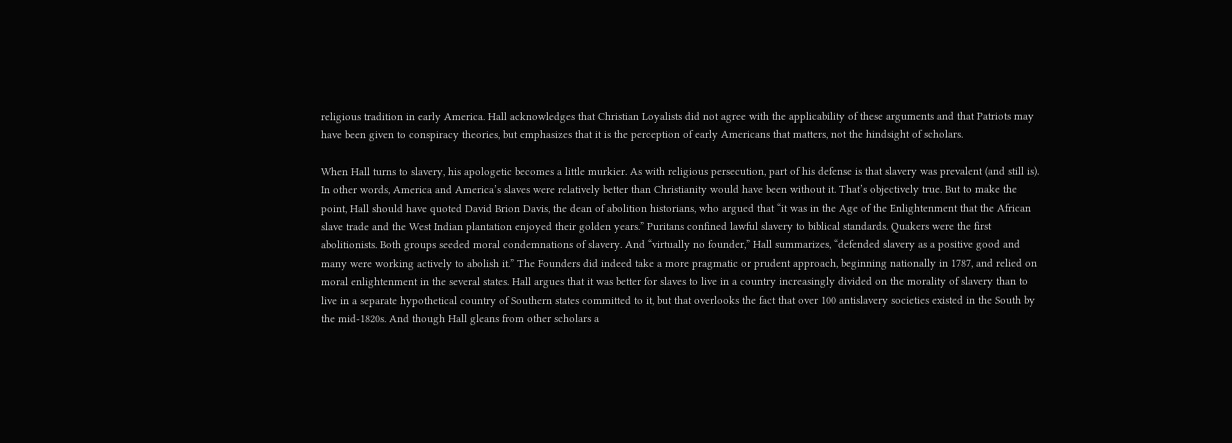religious tradition in early America. Hall acknowledges that Christian Loyalists did not agree with the applicability of these arguments and that Patriots may have been given to conspiracy theories, but emphasizes that it is the perception of early Americans that matters, not the hindsight of scholars.

When Hall turns to slavery, his apologetic becomes a little murkier. As with religious persecution, part of his defense is that slavery was prevalent (and still is). In other words, America and America’s slaves were relatively better than Christianity would have been without it. That’s objectively true. But to make the point, Hall should have quoted David Brion Davis, the dean of abolition historians, who argued that “it was in the Age of the Enlightenment that the African slave trade and the West Indian plantation enjoyed their golden years.” Puritans confined lawful slavery to biblical standards. Quakers were the first abolitionists. Both groups seeded moral condemnations of slavery. And “virtually no founder,” Hall summarizes, “defended slavery as a positive good and many were working actively to abolish it.” The Founders did indeed take a more pragmatic or prudent approach, beginning nationally in 1787, and relied on moral enlightenment in the several states. Hall argues that it was better for slaves to live in a country increasingly divided on the morality of slavery than to live in a separate hypothetical country of Southern states committed to it, but that overlooks the fact that over 100 antislavery societies existed in the South by the mid-1820s. And though Hall gleans from other scholars a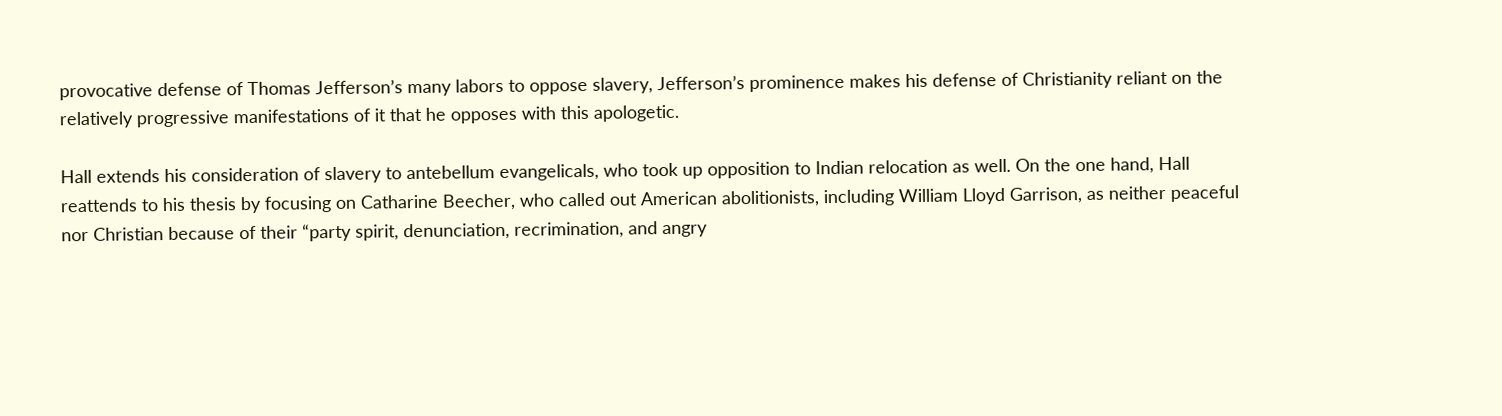provocative defense of Thomas Jefferson’s many labors to oppose slavery, Jefferson’s prominence makes his defense of Christianity reliant on the relatively progressive manifestations of it that he opposes with this apologetic.

Hall extends his consideration of slavery to antebellum evangelicals, who took up opposition to Indian relocation as well. On the one hand, Hall reattends to his thesis by focusing on Catharine Beecher, who called out American abolitionists, including William Lloyd Garrison, as neither peaceful nor Christian because of their “party spirit, denunciation, recrimination, and angry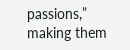passions,” making them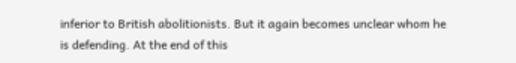inferior to British abolitionists. But it again becomes unclear whom he is defending. At the end of this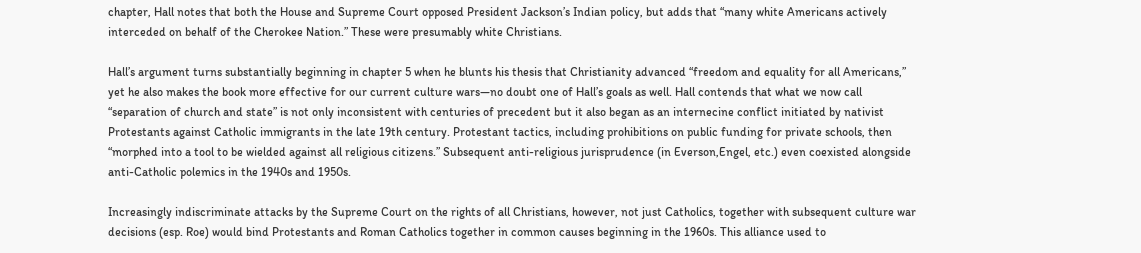chapter, Hall notes that both the House and Supreme Court opposed President Jackson’s Indian policy, but adds that “many white Americans actively interceded on behalf of the Cherokee Nation.” These were presumably white Christians.

Hall’s argument turns substantially beginning in chapter 5 when he blunts his thesis that Christianity advanced “freedom and equality for all Americans,” yet he also makes the book more effective for our current culture wars—no doubt one of Hall’s goals as well. Hall contends that what we now call “separation of church and state” is not only inconsistent with centuries of precedent but it also began as an internecine conflict initiated by nativist Protestants against Catholic immigrants in the late 19th century. Protestant tactics, including prohibitions on public funding for private schools, then “morphed into a tool to be wielded against all religious citizens.” Subsequent anti-religious jurisprudence (in Everson,Engel, etc.) even coexisted alongside anti-Catholic polemics in the 1940s and 1950s.

Increasingly indiscriminate attacks by the Supreme Court on the rights of all Christians, however, not just Catholics, together with subsequent culture war decisions (esp. Roe) would bind Protestants and Roman Catholics together in common causes beginning in the 1960s. This alliance used to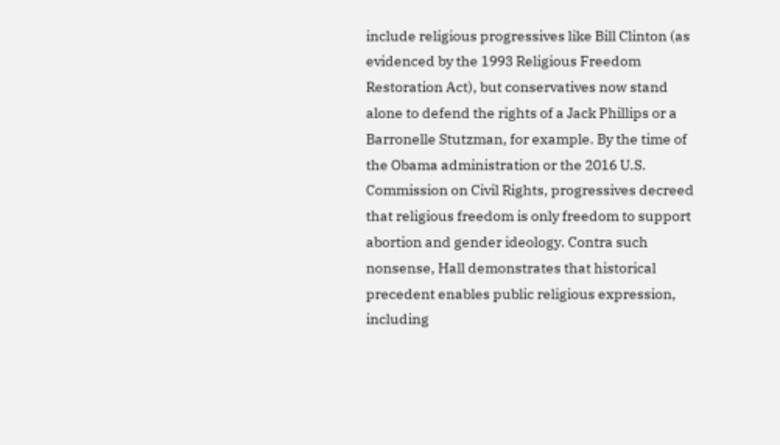include religious progressives like Bill Clinton (as evidenced by the 1993 Religious Freedom Restoration Act), but conservatives now stand alone to defend the rights of a Jack Phillips or a Barronelle Stutzman, for example. By the time of the Obama administration or the 2016 U.S. Commission on Civil Rights, progressives decreed that religious freedom is only freedom to support abortion and gender ideology. Contra such nonsense, Hall demonstrates that historical precedent enables public religious expression, including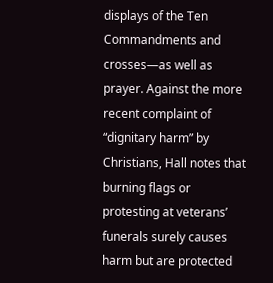displays of the Ten Commandments and crosses—as well as prayer. Against the more recent complaint of “dignitary harm” by Christians, Hall notes that burning flags or protesting at veterans’ funerals surely causes harm but are protected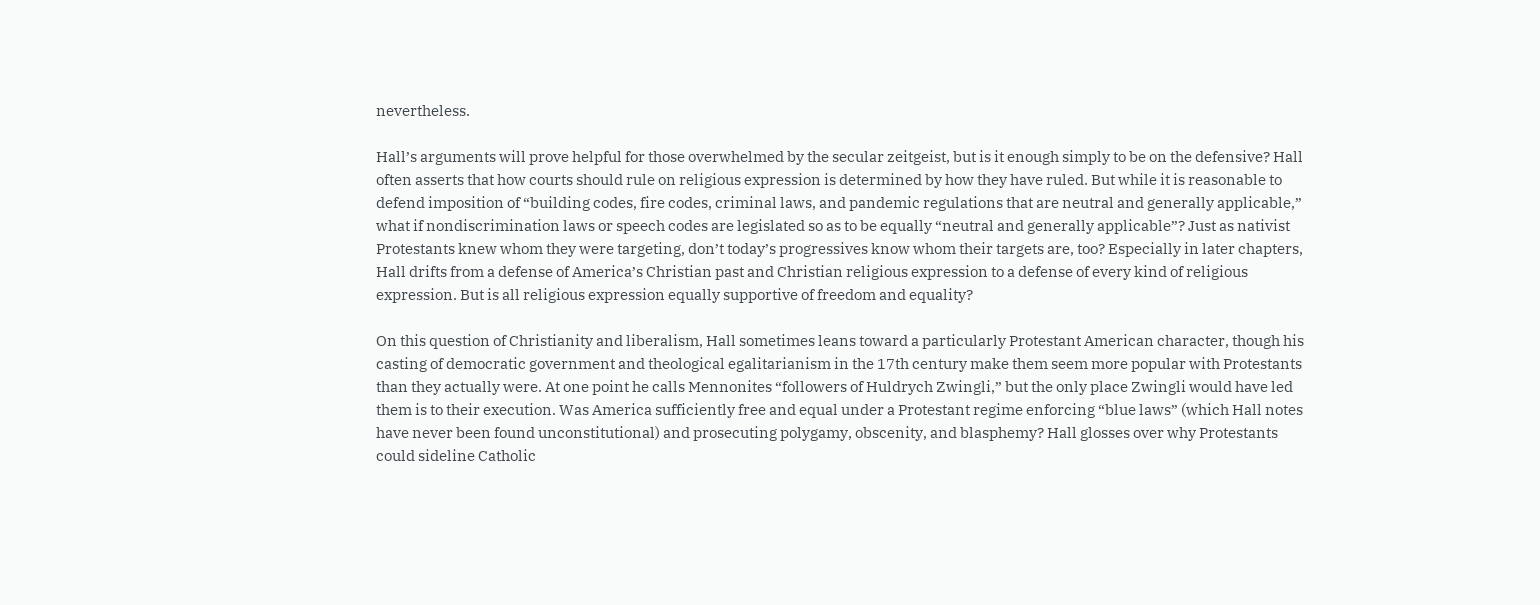nevertheless.

Hall’s arguments will prove helpful for those overwhelmed by the secular zeitgeist, but is it enough simply to be on the defensive? Hall often asserts that how courts should rule on religious expression is determined by how they have ruled. But while it is reasonable to defend imposition of “building codes, fire codes, criminal laws, and pandemic regulations that are neutral and generally applicable,” what if nondiscrimination laws or speech codes are legislated so as to be equally “neutral and generally applicable”? Just as nativist Protestants knew whom they were targeting, don’t today’s progressives know whom their targets are, too? Especially in later chapters, Hall drifts from a defense of America’s Christian past and Christian religious expression to a defense of every kind of religious expression. But is all religious expression equally supportive of freedom and equality?

On this question of Christianity and liberalism, Hall sometimes leans toward a particularly Protestant American character, though his casting of democratic government and theological egalitarianism in the 17th century make them seem more popular with Protestants than they actually were. At one point he calls Mennonites “followers of Huldrych Zwingli,” but the only place Zwingli would have led them is to their execution. Was America sufficiently free and equal under a Protestant regime enforcing “blue laws” (which Hall notes have never been found unconstitutional) and prosecuting polygamy, obscenity, and blasphemy? Hall glosses over why Protestants could sideline Catholic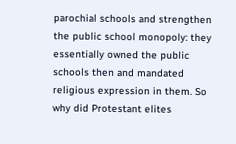parochial schools and strengthen the public school monopoly: they essentially owned the public schools then and mandated religious expression in them. So why did Protestant elites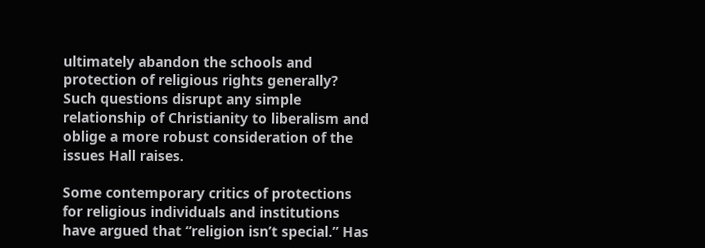ultimately abandon the schools and protection of religious rights generally? Such questions disrupt any simple relationship of Christianity to liberalism and oblige a more robust consideration of the issues Hall raises.

Some contemporary critics of protections for religious individuals and institutions have argued that “religion isn’t special.” Has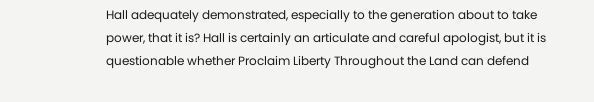Hall adequately demonstrated, especially to the generation about to take power, that it is? Hall is certainly an articulate and careful apologist, but it is questionable whether Proclaim Liberty Throughout the Land can defend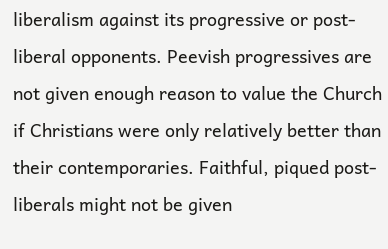liberalism against its progressive or post-liberal opponents. Peevish progressives are not given enough reason to value the Church if Christians were only relatively better than their contemporaries. Faithful, piqued post-liberals might not be given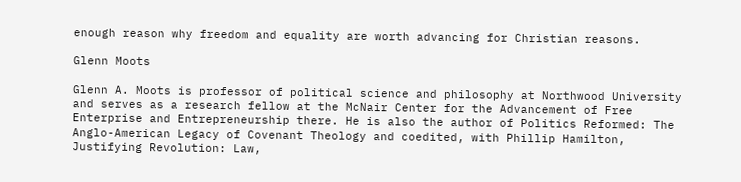enough reason why freedom and equality are worth advancing for Christian reasons.

Glenn Moots

Glenn A. Moots is professor of political science and philosophy at Northwood University and serves as a research fellow at the McNair Center for the Advancement of Free Enterprise and Entrepreneurship there. He is also the author of Politics Reformed: The Anglo-American Legacy of Covenant Theology and coedited, with Phillip Hamilton, Justifying Revolution: Law,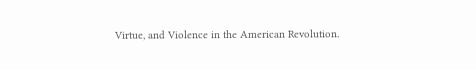Virtue, and Violence in the American Revolution.